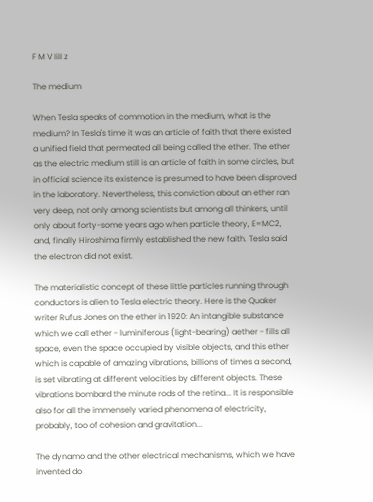F M V IiII z

The medium

When Tesla speaks of commotion in the medium, what is the medium? In Tesla's time it was an article of faith that there existed a unified field that permeated all being called the ether. The ether as the electric medium still is an article of faith in some circles, but in official science its existence is presumed to have been disproved in the laboratory. Nevertheless, this conviction about an ether ran very deep, not only among scientists but among all thinkers, until only about forty-some years ago when particle theory, E=MC2, and, finally Hiroshima firmly established the new faith. Tesla said the electron did not exist.

The materialistic concept of these little particles running through conductors is alien to Tesla electric theory. Here is the Quaker writer Rufus Jones on the ether in 1920: An intangible substance which we call ether - luminiferous (light-bearing) aether - fills all space, even the space occupied by visible objects, and this ether which is capable of amazing vibrations, billions of times a second, is set vibrating at different velocities by different objects. These vibrations bombard the minute rods of the retina... It is responsible also for all the immensely varied phenomena of electricity, probably, too of cohesion and gravitation...

The dynamo and the other electrical mechanisms, which we have invented do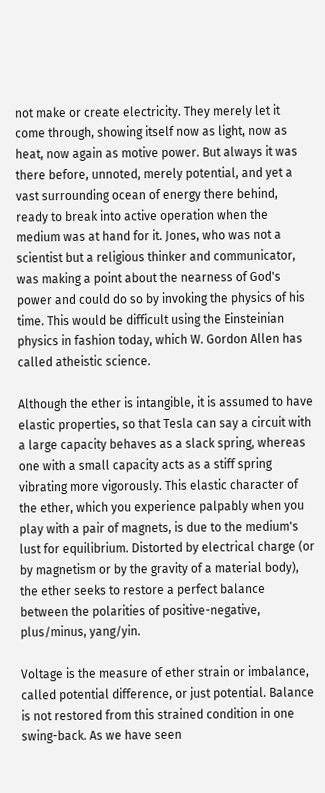not make or create electricity. They merely let it come through, showing itself now as light, now as heat, now again as motive power. But always it was there before, unnoted, merely potential, and yet a vast surrounding ocean of energy there behind, ready to break into active operation when the medium was at hand for it. Jones, who was not a scientist but a religious thinker and communicator, was making a point about the nearness of God's power and could do so by invoking the physics of his time. This would be difficult using the Einsteinian physics in fashion today, which W. Gordon Allen has called atheistic science.

Although the ether is intangible, it is assumed to have elastic properties, so that Tesla can say a circuit with a large capacity behaves as a slack spring, whereas one with a small capacity acts as a stiff spring vibrating more vigorously. This elastic character of the ether, which you experience palpably when you play with a pair of magnets, is due to the medium's lust for equilibrium. Distorted by electrical charge (or by magnetism or by the gravity of a material body), the ether seeks to restore a perfect balance between the polarities of positive-negative, plus/minus, yang/yin.

Voltage is the measure of ether strain or imbalance, called potential difference, or just potential. Balance is not restored from this strained condition in one swing-back. As we have seen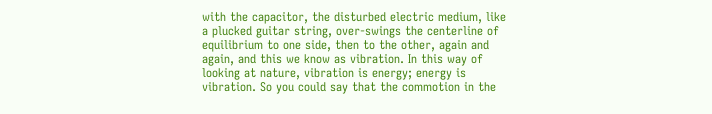with the capacitor, the disturbed electric medium, like a plucked guitar string, over-swings the centerline of equilibrium to one side, then to the other, again and again, and this we know as vibration. In this way of looking at nature, vibration is energy; energy is vibration. So you could say that the commotion in the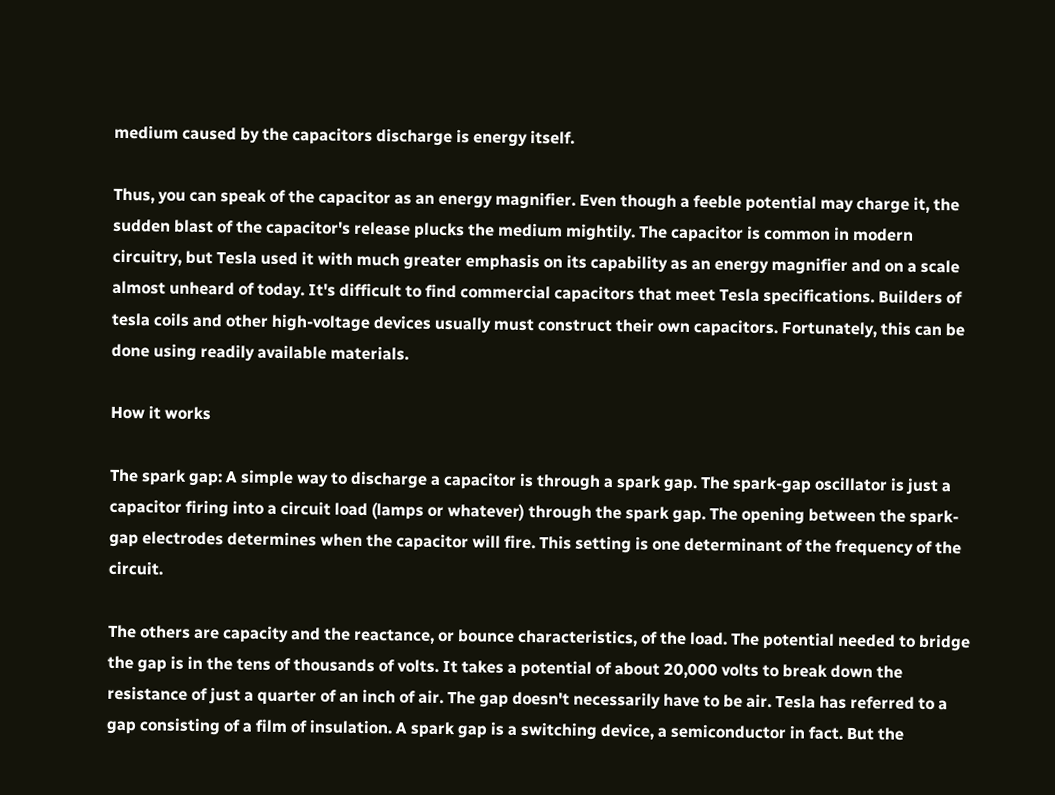medium caused by the capacitors discharge is energy itself.

Thus, you can speak of the capacitor as an energy magnifier. Even though a feeble potential may charge it, the sudden blast of the capacitor's release plucks the medium mightily. The capacitor is common in modern circuitry, but Tesla used it with much greater emphasis on its capability as an energy magnifier and on a scale almost unheard of today. It's difficult to find commercial capacitors that meet Tesla specifications. Builders of tesla coils and other high-voltage devices usually must construct their own capacitors. Fortunately, this can be done using readily available materials.

How it works

The spark gap: A simple way to discharge a capacitor is through a spark gap. The spark-gap oscillator is just a capacitor firing into a circuit load (lamps or whatever) through the spark gap. The opening between the spark-gap electrodes determines when the capacitor will fire. This setting is one determinant of the frequency of the circuit.

The others are capacity and the reactance, or bounce characteristics, of the load. The potential needed to bridge the gap is in the tens of thousands of volts. It takes a potential of about 20,000 volts to break down the resistance of just a quarter of an inch of air. The gap doesn't necessarily have to be air. Tesla has referred to a gap consisting of a film of insulation. A spark gap is a switching device, a semiconductor in fact. But the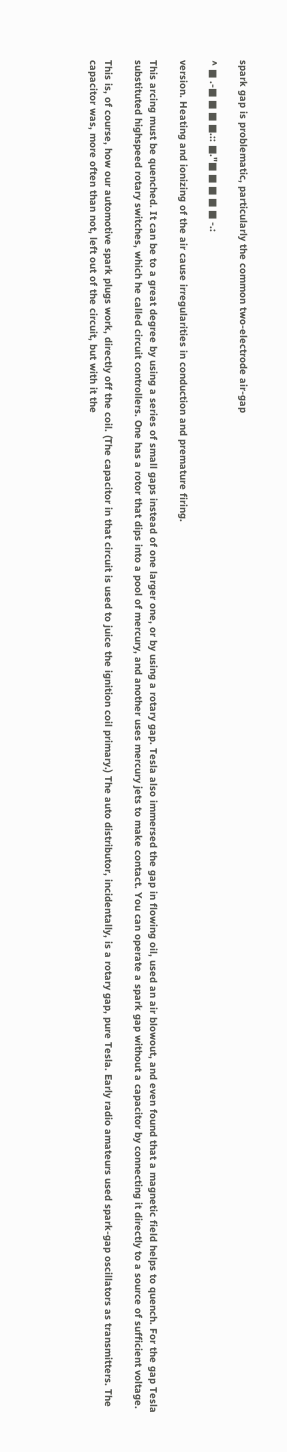spark gap is problematic, particularly the common two-electrode air-gap

^ ■ .-■ ■ ■ ■.:: ■."■ ■ ■ ■ ■ -.:

version. Heating and ionizing of the air cause irregularities in conduction and premature firing.

This arcing must be quenched. It can be to a great degree by using a series of small gaps instead of one larger one, or by using a rotary gap. Tesla also immersed the gap in flowing oil, used an air blowout, and even found that a magnetic field helps to quench. For the gap Tesla substituted highspeed rotary switches, which he called circuit controllers. One has a rotor that dips into a pool of mercury, and another uses mercury jets to make contact. You can operate a spark gap without a capacitor by connecting it directly to a source of sufficient voltage.

This is, of course, how our automotive spark plugs work, directly off the coil. (The capacitor in that circuit is used to juice the ignition coil primary.) The auto distributor, incidentally, is a rotary gap, pure Tesla. Early radio amateurs used spark-gap oscillators as transmitters. The capacitor was, more often than not, left out of the circuit, but with it the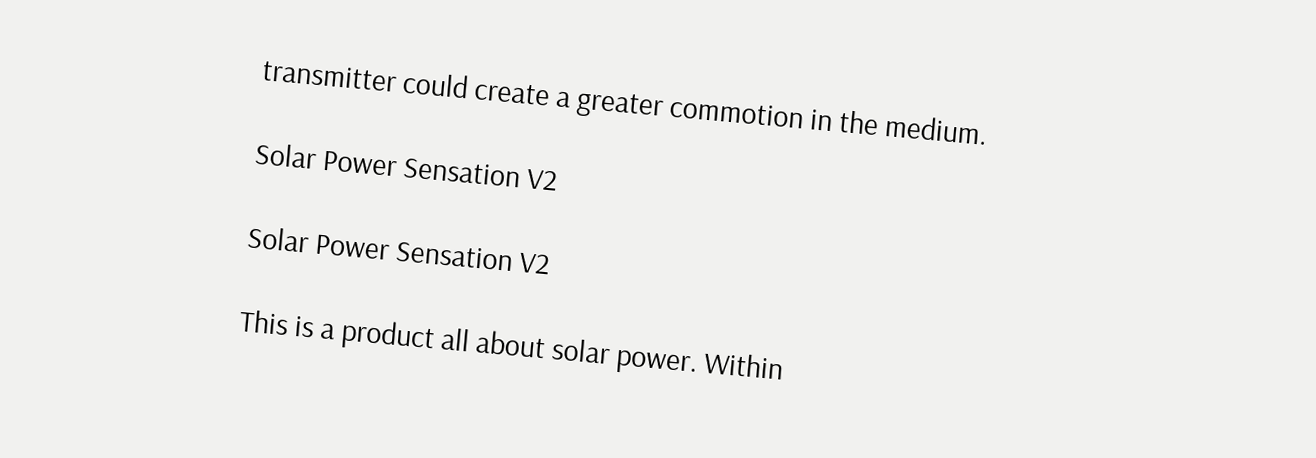transmitter could create a greater commotion in the medium.

Solar Power Sensation V2

Solar Power Sensation V2

This is a product all about solar power. Within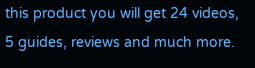this product you will get 24 videos, 5 guides, reviews and much more.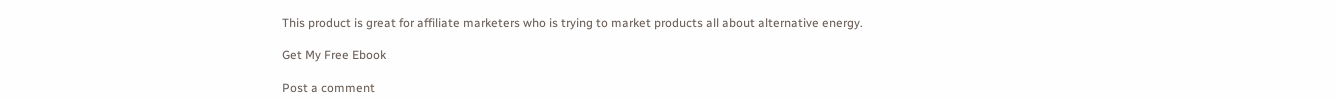This product is great for affiliate marketers who is trying to market products all about alternative energy.

Get My Free Ebook

Post a comment